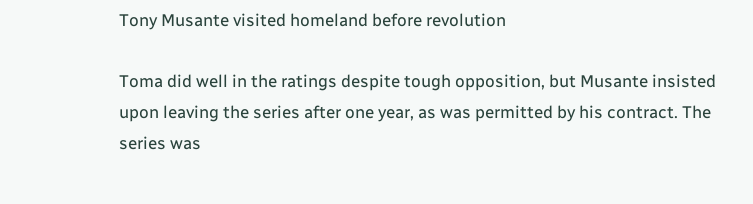Tony Musante visited homeland before revolution

Toma did well in the ratings despite tough opposition, but Musante insisted upon leaving the series after one year, as was permitted by his contract. The series was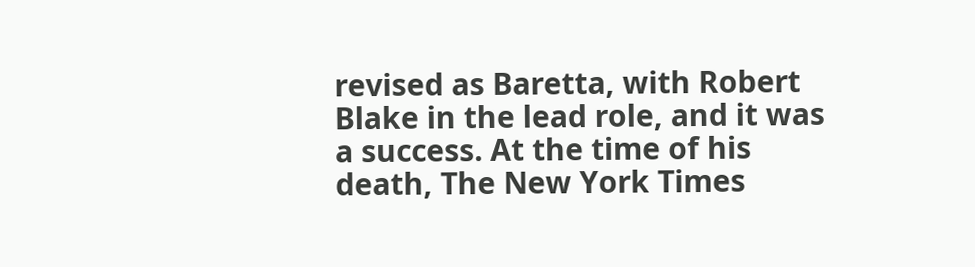revised as Baretta, with Robert Blake in the lead role, and it was a success. At the time of his death, The New York Times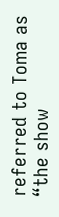referred to Toma as “the show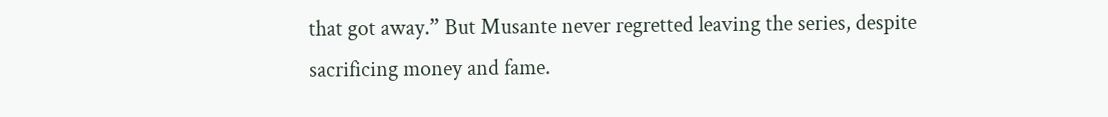that got away.” But Musante never regretted leaving the series, despite sacrificing money and fame.